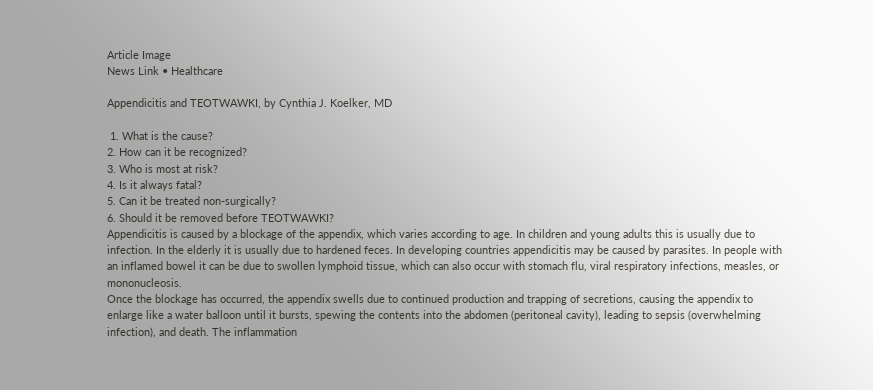Article Image
News Link • Healthcare

Appendicitis and TEOTWAWKI, by Cynthia J. Koelker, MD

 1. What is the cause?
2. How can it be recognized?
3. Who is most at risk?
4. Is it always fatal?
5. Can it be treated non-surgically?
6. Should it be removed before TEOTWAWKI?
Appendicitis is caused by a blockage of the appendix, which varies according to age. In children and young adults this is usually due to infection. In the elderly it is usually due to hardened feces. In developing countries appendicitis may be caused by parasites. In people with an inflamed bowel it can be due to swollen lymphoid tissue, which can also occur with stomach flu, viral respiratory infections, measles, or mononucleosis.
Once the blockage has occurred, the appendix swells due to continued production and trapping of secretions, causing the appendix to enlarge like a water balloon until it bursts, spewing the contents into the abdomen (peritoneal cavity), leading to sepsis (overwhelming infection), and death. The inflammation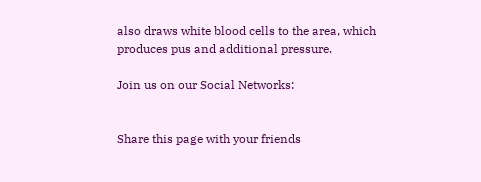also draws white blood cells to the area, which produces pus and additional pressure.

Join us on our Social Networks:


Share this page with your friends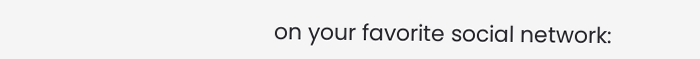on your favorite social network: